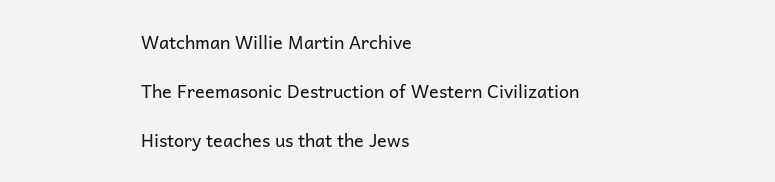Watchman Willie Martin Archive

The Freemasonic Destruction of Western Civilization

History teaches us that the Jews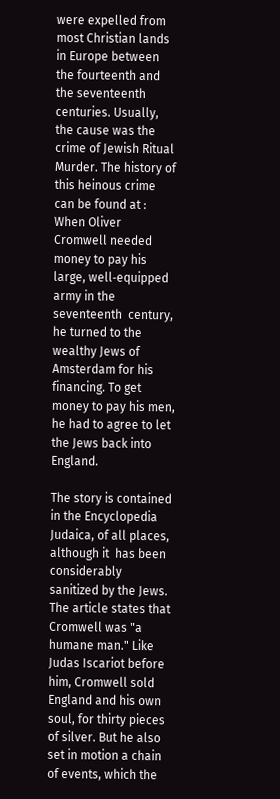were expelled from most Christian lands in Europe between the fourteenth and the seventeenth centuries. Usually, the cause was the crime of Jewish Ritual Murder. The history of this heinous crime can be found at : When Oliver  Cromwell needed money to pay his large, well‑equipped army in the seventeenth  century, he turned to the wealthy Jews of Amsterdam for his financing. To get money to pay his men, he had to agree to let the Jews back into England.

The story is contained in the Encyclopedia Judaica, of all places, although it  has been considerably sanitized by the Jews. The article states that Cromwell was "a humane man." Like Judas Iscariot before him, Cromwell sold England and his own soul, for thirty pieces of silver. But he also set in motion a chain of events, which the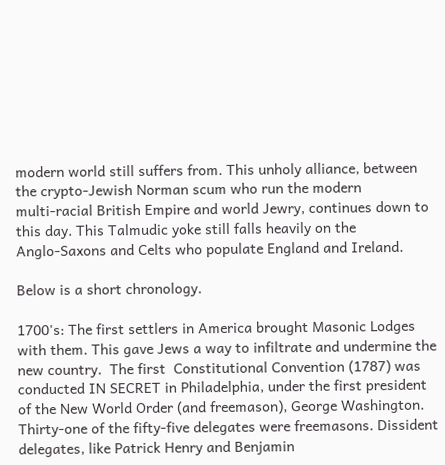modern world still suffers from. This unholy alliance, between the crypto‑Jewish Norman scum who run the modern multi‑racial British Empire and world Jewry, continues down to this day. This Talmudic yoke still falls heavily on the Anglo‑Saxons and Celts who populate England and Ireland.

Below is a short chronology.

1700's: The first settlers in America brought Masonic Lodges with them. This gave Jews a way to infiltrate and undermine the new country.  The first  Constitutional Convention (1787) was conducted IN SECRET in Philadelphia, under the first president of the New World Order (and freemason), George Washington. Thirty‑one of the fifty‑five delegates were freemasons. Dissident  delegates, like Patrick Henry and Benjamin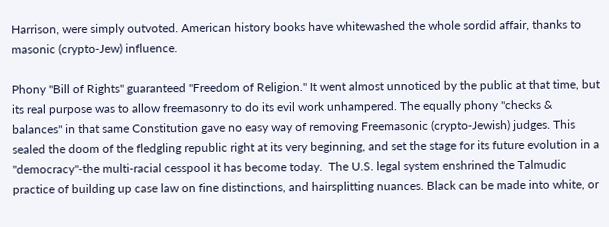Harrison, were simply outvoted. American history books have whitewashed the whole sordid affair, thanks to masonic (crypto‑Jew) influence.

Phony "Bill of Rights" guaranteed "Freedom of Religion." It went almost unnoticed by the public at that time, but its real purpose was to allow freemasonry to do its evil work unhampered. The equally phony "checks & balances" in that same Constitution gave no easy way of removing Freemasonic (crypto‑Jewish) judges. This sealed the doom of the fledgling republic right at its very beginning, and set the stage for its future evolution in a "democracy"‑the multi‑racial cesspool it has become today.  The U.S. legal system enshrined the Talmudic practice of building up case law on fine distinctions, and hairsplitting nuances. Black can be made into white, or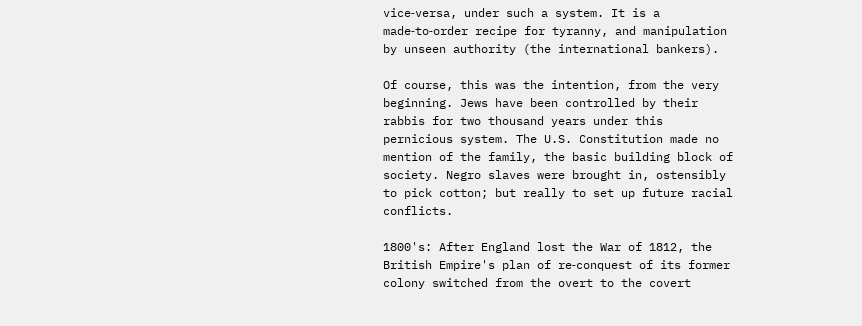vice‑versa, under such a system. It is a made‑to‑order recipe for tyranny, and manipulation by unseen authority (the international bankers).

Of course, this was the intention, from the very beginning. Jews have been controlled by their rabbis for two thousand years under this pernicious system. The U.S. Constitution made no mention of the family, the basic building block of society. Negro slaves were brought in, ostensibly to pick cotton; but really to set up future racial conflicts.

1800's: After England lost the War of 1812, the British Empire's plan of re‑conquest of its former colony switched from the overt to the covert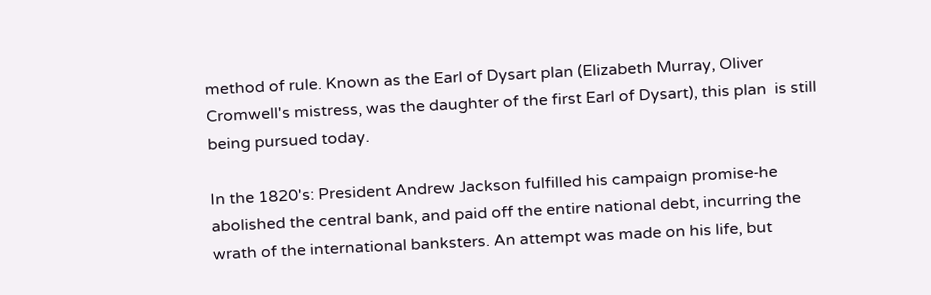method of rule. Known as the Earl of Dysart plan (Elizabeth Murray, Oliver Cromwell's mistress, was the daughter of the first Earl of Dysart), this plan  is still being pursued today.

In the 1820's: President Andrew Jackson fulfilled his campaign promise‑he abolished the central bank, and paid off the entire national debt, incurring the wrath of the international banksters. An attempt was made on his life, but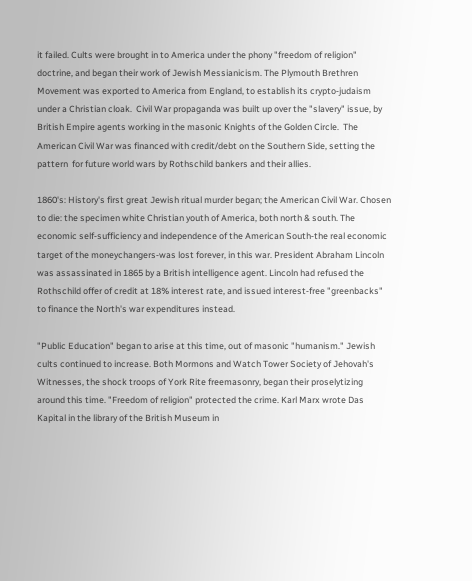it failed. Cults were brought in to America under the phony "freedom of religion" doctrine, and began their work of Jewish Messianicism. The Plymouth Brethren  Movement was exported to America from England, to establish its crypto‑judaism under a Christian cloak.  Civil War propaganda was built up over the "slavery" issue, by British Empire agents working in the masonic Knights of the Golden Circle.  The American Civil War was financed with credit/debt on the Southern Side, setting the pattern  for future world wars by Rothschild bankers and their allies.

1860's: History's first great Jewish ritual murder began; the American Civil War. Chosen to die: the specimen white Christian youth of America, both north & south. The economic self‑sufficiency and independence of the American South‑the real economic target of the moneychangers‑was lost forever, in this war. President Abraham Lincoln was assassinated in 1865 by a British intelligence agent. Lincoln had refused the Rothschild offer of credit at 18% interest rate, and issued interest‑free "greenbacks" to finance the North's war expenditures instead.

"Public Education" began to arise at this time, out of masonic "humanism." Jewish cults continued to increase. Both Mormons and Watch Tower Society of Jehovah's Witnesses, the shock troops of York Rite freemasonry, began their proselytizing around this time. "Freedom of religion" protected the crime. Karl Marx wrote Das Kapital in the library of the British Museum in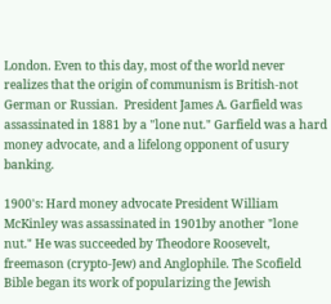London. Even to this day, most of the world never realizes that the origin of communism is British‑not German or Russian.  President James A. Garfield was assassinated in 1881 by a "lone nut." Garfield was a hard money advocate, and a lifelong opponent of usury banking.

1900's: Hard money advocate President William McKinley was assassinated in 1901by another "lone nut." He was succeeded by Theodore Roosevelt, freemason (crypto‑Jew) and Anglophile. The Scofield Bible began its work of popularizing the Jewish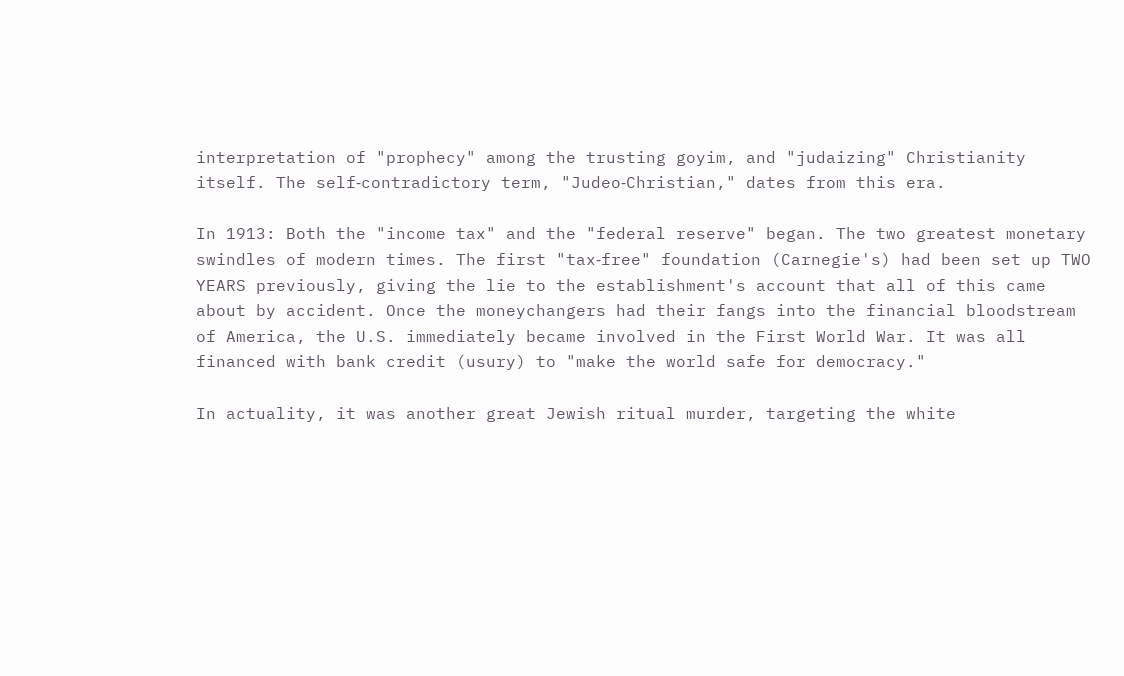interpretation of "prophecy" among the trusting goyim, and "judaizing" Christianity itself. The self‑contradictory term, "Judeo‑Christian," dates from this era.

In 1913: Both the "income tax" and the "federal reserve" began. The two greatest monetary swindles of modern times. The first "tax‑free" foundation (Carnegie's) had been set up TWO YEARS previously, giving the lie to the establishment's account that all of this came about by accident. Once the moneychangers had their fangs into the financial bloodstream of America, the U.S. immediately became involved in the First World War. It was all financed with bank credit (usury) to "make the world safe for democracy."

In actuality, it was another great Jewish ritual murder, targeting the white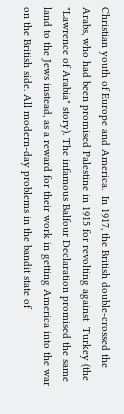Christian youth of Europe and America.  In 1917, the British double‑crossed the Arabs, who had been promised Palestine in 1915 for revolting against  Turkey (the "Lawrence of Arabia" story). The infamous Balfour Declaration promised the same land to the Jews instead, as a reward for their work in getting America into the war on the British side. All modern‑day problems in the bandit state of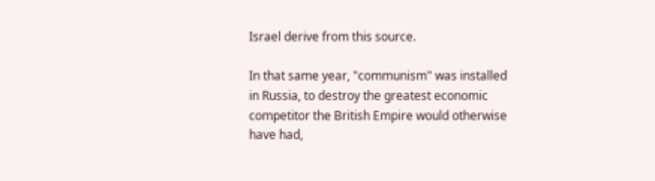Israel derive from this source.

In that same year, "communism" was installed in Russia, to destroy the greatest economic competitor the British Empire would otherwise have had,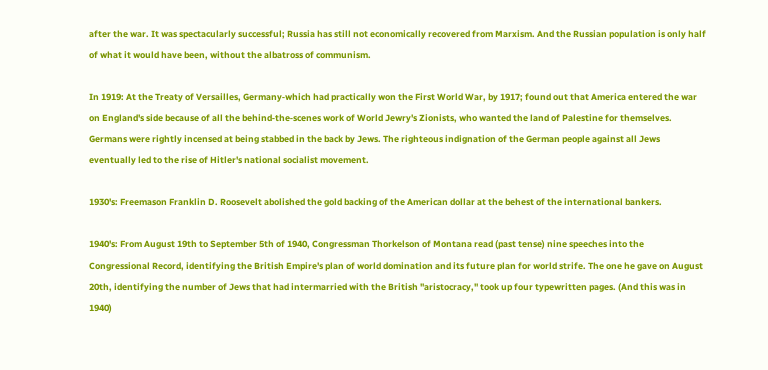after the war. It was spectacularly successful; Russia has still not economically recovered from Marxism. And the Russian population is only half of what it would have been, without the albatross of communism.

In 1919: At the Treaty of Versailles, Germany‑which had practically won the First World War, by 1917; found out that America entered the war on England's side because of all the behind‑the‑scenes work of World Jewry's Zionists, who wanted the land of Palestine for themselves. Germans were rightly incensed at being stabbed in the back by Jews. The righteous indignation of the German people against all Jews eventually led to the rise of Hitler's national socialist movement.

1930's: Freemason Franklin D. Roosevelt abolished the gold backing of the American dollar at the behest of the international bankers.

1940's: From August 19th to September 5th of 1940, Congressman Thorkelson of Montana read (past tense) nine speeches into the Congressional Record, identifying the British Empire's plan of world domination and its future plan for world strife. The one he gave on August 20th, identifying the number of Jews that had intermarried with the British "aristocracy," took up four typewritten pages. (And this was in 1940)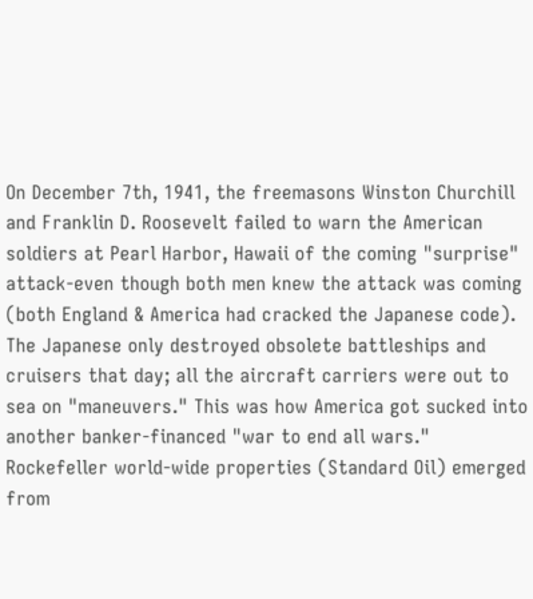On December 7th, 1941, the freemasons Winston Churchill and Franklin D. Roosevelt failed to warn the American soldiers at Pearl Harbor, Hawaii of the coming "surprise" attack‑even though both men knew the attack was coming (both England & America had cracked the Japanese code). The Japanese only destroyed obsolete battleships and cruisers that day; all the aircraft carriers were out to sea on "maneuvers." This was how America got sucked into another banker‑financed "war to end all wars." Rockefeller world‑wide properties (Standard Oil) emerged from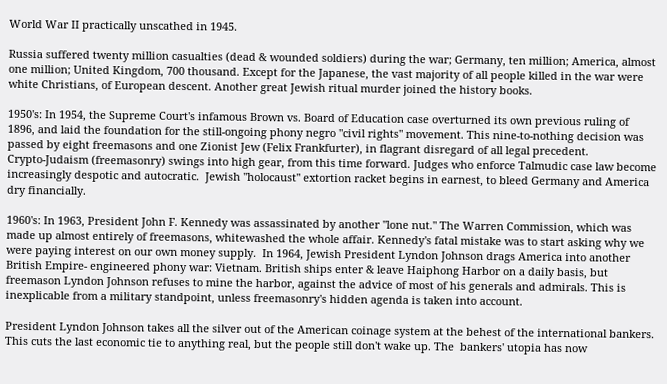World War II practically unscathed in 1945.

Russia suffered twenty million casualties (dead & wounded soldiers) during the war; Germany, ten million; America, almost one million; United Kingdom, 700 thousand. Except for the Japanese, the vast majority of all people killed in the war were white Christians, of European descent. Another great Jewish ritual murder joined the history books.

1950's: In 1954, the Supreme Court's infamous Brown vs. Board of Education case overturned its own previous ruling of 1896, and laid the foundation for the still‑ongoing phony negro "civil rights" movement. This nine‑to‑nothing decision was passed by eight freemasons and one Zionist Jew (Felix Frankfurter), in flagrant disregard of all legal precedent. Crypto‑Judaism (freemasonry) swings into high gear, from this time forward. Judges who enforce Talmudic case law become increasingly despotic and autocratic.  Jewish "holocaust" extortion racket begins in earnest, to bleed Germany and America dry financially.

1960's: In 1963, President John F. Kennedy was assassinated by another "lone nut." The Warren Commission, which was made up almost entirely of freemasons, whitewashed the whole affair. Kennedy's fatal mistake was to start asking why we were paying interest on our own money supply.  In 1964, Jewish President Lyndon Johnson drags America into another British Empire‑ engineered phony war: Vietnam. British ships enter & leave Haiphong Harbor on a daily basis, but freemason Lyndon Johnson refuses to mine the harbor, against the advice of most of his generals and admirals. This is inexplicable from a military standpoint, unless freemasonry's hidden agenda is taken into account.

President Lyndon Johnson takes all the silver out of the American coinage system at the behest of the international bankers. This cuts the last economic tie to anything real, but the people still don't wake up. The  bankers' utopia has now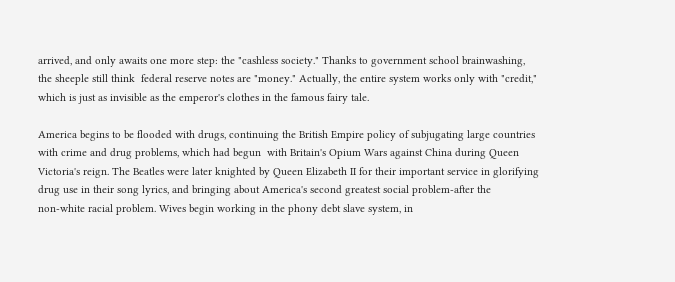arrived, and only awaits one more step: the "cashless society." Thanks to government school brainwashing, the sheeple still think  federal reserve notes are "money." Actually, the entire system works only with "credit," which is just as invisible as the emperor's clothes in the famous fairy tale.

America begins to be flooded with drugs, continuing the British Empire policy of subjugating large countries with crime and drug problems, which had begun  with Britain's Opium Wars against China during Queen Victoria's reign. The Beatles were later knighted by Queen Elizabeth II for their important service in glorifying drug use in their song lyrics, and bringing about America's second greatest social problem‑after the non‑white racial problem. Wives begin working in the phony debt slave system, in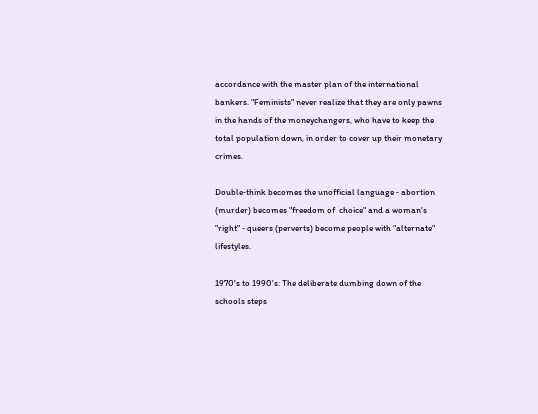accordance with the master plan of the international bankers. "Feminists" never realize that they are only pawns in the hands of the moneychangers, who have to keep the total population down, in order to cover up their monetary crimes.

Double‑think becomes the unofficial language ‑ abortion (murder) becomes "freedom of  choice" and a woman's "right" ‑ queers (perverts) become people with "alternate" lifestyles.

1970's to 1990's: The deliberate dumbing down of the schools steps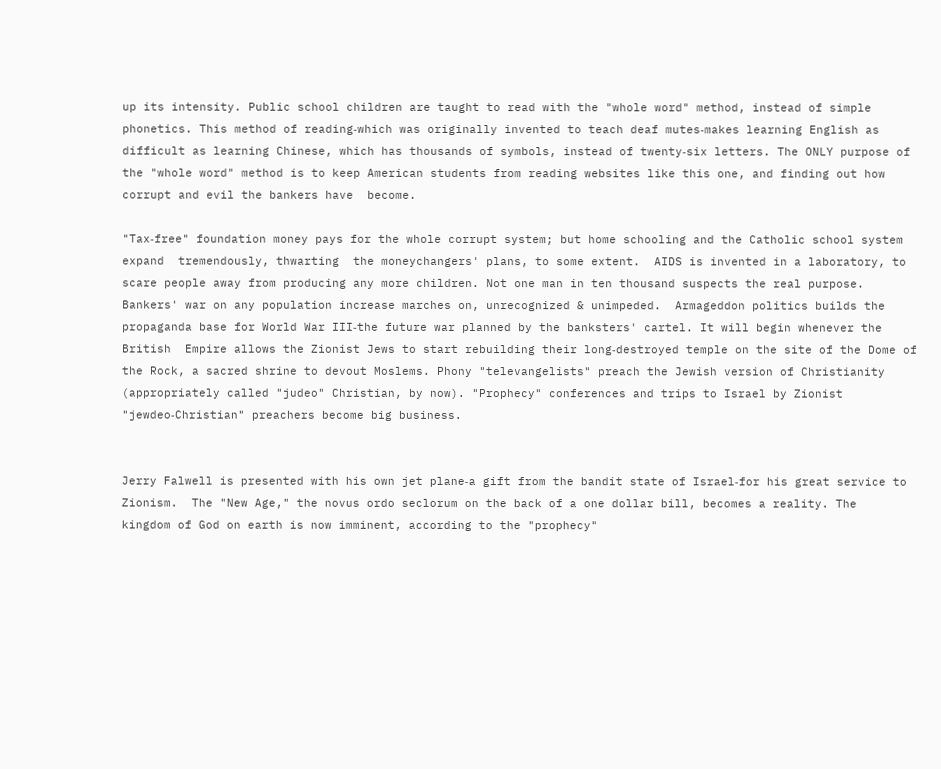up its intensity. Public school children are taught to read with the "whole word" method, instead of simple phonetics. This method of reading‑which was originally invented to teach deaf mutes‑makes learning English as difficult as learning Chinese, which has thousands of symbols, instead of twenty‑six letters. The ONLY purpose of the "whole word" method is to keep American students from reading websites like this one, and finding out how corrupt and evil the bankers have  become.

"Tax‑free" foundation money pays for the whole corrupt system; but home schooling and the Catholic school system expand  tremendously, thwarting  the moneychangers' plans, to some extent.  AIDS is invented in a laboratory, to scare people away from producing any more children. Not one man in ten thousand suspects the real purpose. Bankers' war on any population increase marches on, unrecognized & unimpeded.  Armageddon politics builds the propaganda base for World War III‑the future war planned by the banksters' cartel. It will begin whenever the British  Empire allows the Zionist Jews to start rebuilding their long‑destroyed temple on the site of the Dome of the Rock, a sacred shrine to devout Moslems. Phony "televangelists" preach the Jewish version of Christianity  (appropriately called "judeo" Christian, by now). "Prophecy" conferences and trips to Israel by Zionist "jewdeo‑Christian" preachers become big business.


Jerry Falwell is presented with his own jet plane‑a gift from the bandit state of Israel‑for his great service to Zionism.  The "New Age," the novus ordo seclorum on the back of a one dollar bill, becomes a reality. The  kingdom of God on earth is now imminent, according to the "prophecy"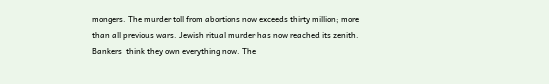mongers. The murder toll from abortions now exceeds thirty million; more than all previous wars. Jewish ritual murder has now reached its zenith. Bankers  think they own everything now. The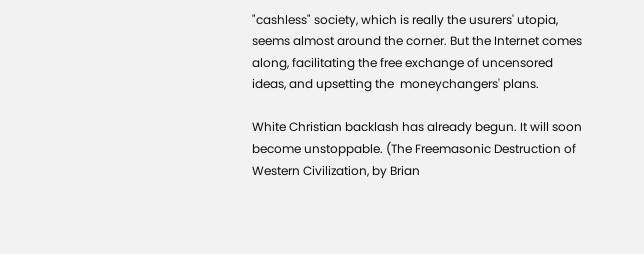"cashless" society, which is really the usurers' utopia, seems almost around the corner. But the Internet comes along, facilitating the free exchange of uncensored ideas, and upsetting the  moneychangers' plans.

White Christian backlash has already begun. It will soon become unstoppable. (The Freemasonic Destruction of Western Civilization, by Brian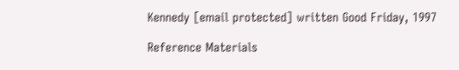Kennedy [email protected] written Good Friday, 1997

Reference Materials